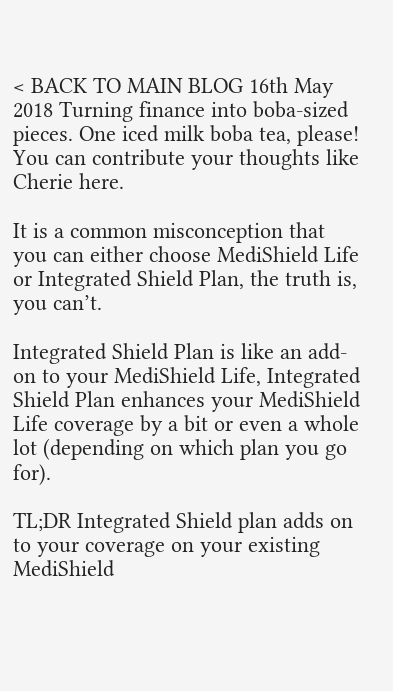< BACK TO MAIN BLOG 16th May 2018 Turning finance into boba-sized pieces. One iced milk boba tea, please! You can contribute your thoughts like Cherie here.

It is a common misconception that you can either choose MediShield Life or Integrated Shield Plan, the truth is, you can’t.

Integrated Shield Plan is like an add-on to your MediShield Life, Integrated Shield Plan enhances your MediShield Life coverage by a bit or even a whole lot (depending on which plan you go for).

TL;DR Integrated Shield plan adds on to your coverage on your existing MediShield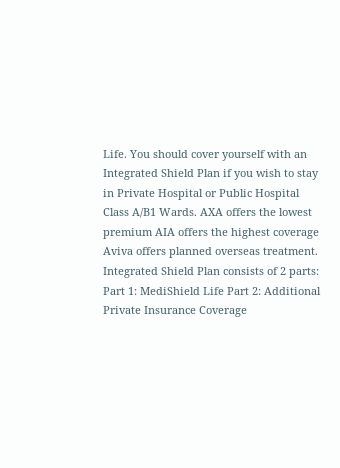Life. You should cover yourself with an Integrated Shield Plan if you wish to stay in Private Hospital or Public Hospital Class A/B1 Wards. AXA offers the lowest premium AIA offers the highest coverage Aviva offers planned overseas treatment. Integrated Shield Plan consists of 2 parts: Part 1: MediShield Life Part 2: Additional Private Insurance Coverage